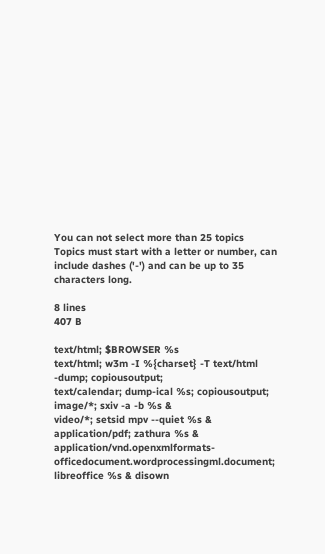You can not select more than 25 topics Topics must start with a letter or number, can include dashes ('-') and can be up to 35 characters long.

8 lines
407 B

text/html; $BROWSER %s
text/html; w3m -I %{charset} -T text/html -dump; copiousoutput;
text/calendar; dump-ical %s; copiousoutput;
image/*; sxiv -a -b %s &
video/*; setsid mpv --quiet %s &
application/pdf; zathura %s &
application/vnd.openxmlformats-officedocument.wordprocessingml.document; libreoffice %s & disown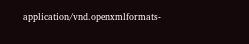application/vnd.openxmlformats-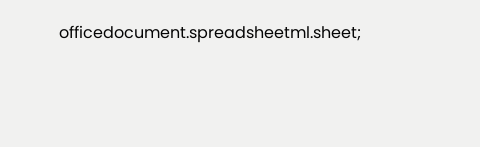officedocument.spreadsheetml.sheet;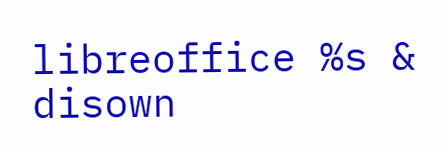libreoffice %s & disown